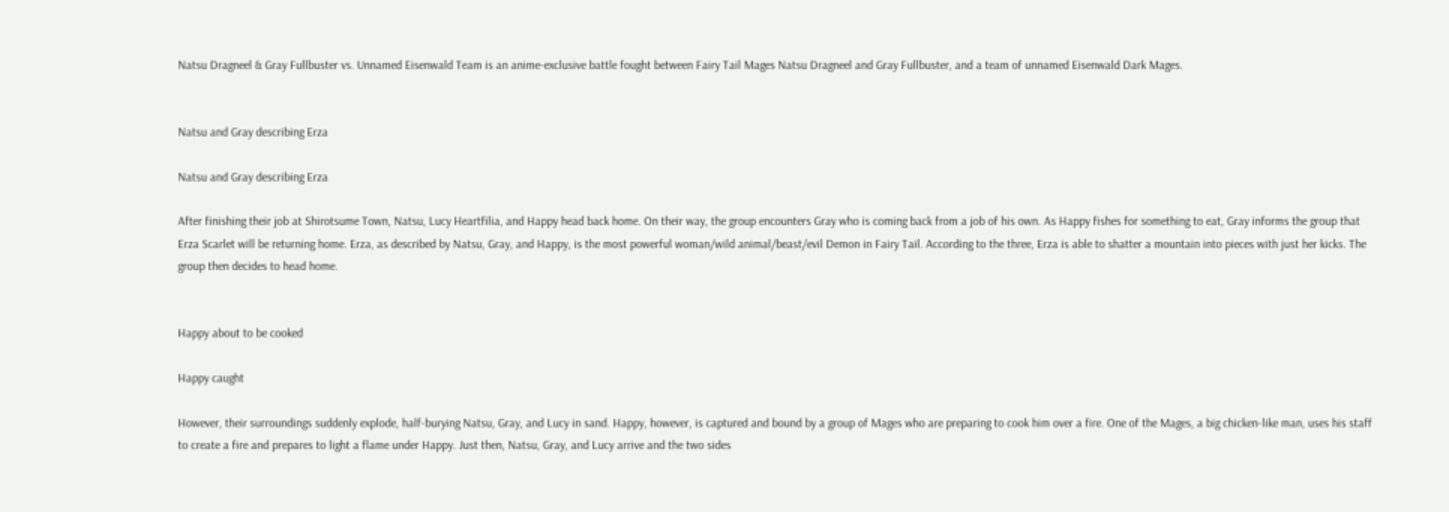Natsu Dragneel & Gray Fullbuster vs. Unnamed Eisenwald Team is an anime-exclusive battle fought between Fairy Tail Mages Natsu Dragneel and Gray Fullbuster, and a team of unnamed Eisenwald Dark Mages.


Natsu and Gray describing Erza

Natsu and Gray describing Erza

After finishing their job at Shirotsume Town, Natsu, Lucy Heartfilia, and Happy head back home. On their way, the group encounters Gray who is coming back from a job of his own. As Happy fishes for something to eat, Gray informs the group that Erza Scarlet will be returning home. Erza, as described by Natsu, Gray, and Happy, is the most powerful woman/wild animal/beast/evil Demon in Fairy Tail. According to the three, Erza is able to shatter a mountain into pieces with just her kicks. The group then decides to head home.


Happy about to be cooked

Happy caught

However, their surroundings suddenly explode, half-burying Natsu, Gray, and Lucy in sand. Happy, however, is captured and bound by a group of Mages who are preparing to cook him over a fire. One of the Mages, a big chicken-like man, uses his staff to create a fire and prepares to light a flame under Happy. Just then, Natsu, Gray, and Lucy arrive and the two sides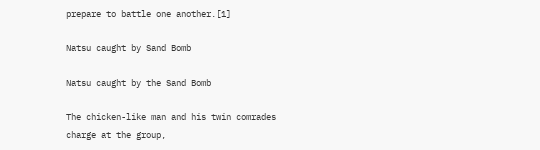prepare to battle one another.[1]

Natsu caught by Sand Bomb

Natsu caught by the Sand Bomb

The chicken-like man and his twin comrades charge at the group,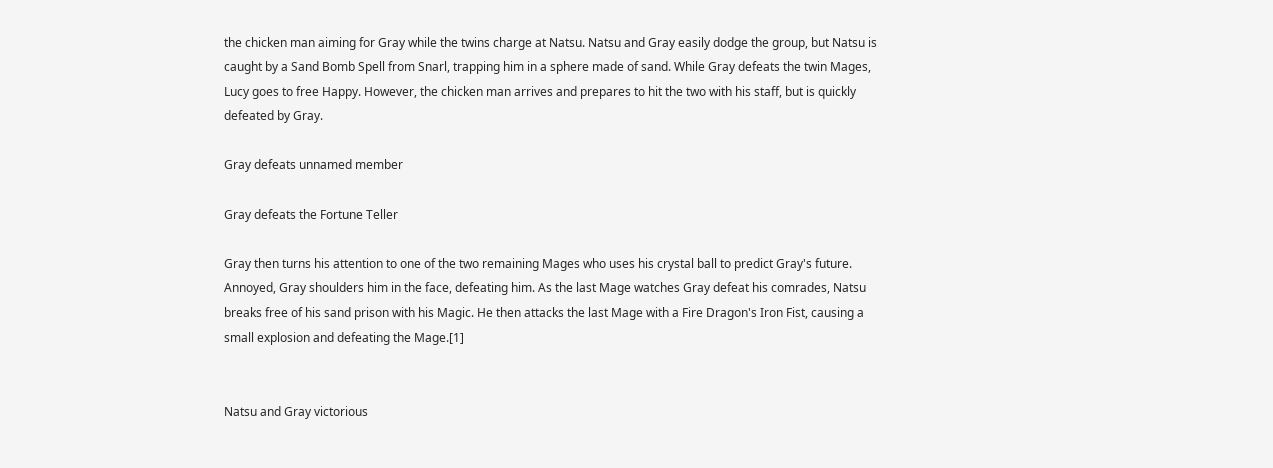the chicken man aiming for Gray while the twins charge at Natsu. Natsu and Gray easily dodge the group, but Natsu is caught by a Sand Bomb Spell from Snarl, trapping him in a sphere made of sand. While Gray defeats the twin Mages, Lucy goes to free Happy. However, the chicken man arrives and prepares to hit the two with his staff, but is quickly defeated by Gray.

Gray defeats unnamed member

Gray defeats the Fortune Teller

Gray then turns his attention to one of the two remaining Mages who uses his crystal ball to predict Gray's future. Annoyed, Gray shoulders him in the face, defeating him. As the last Mage watches Gray defeat his comrades, Natsu breaks free of his sand prison with his Magic. He then attacks the last Mage with a Fire Dragon's Iron Fist, causing a small explosion and defeating the Mage.[1]


Natsu and Gray victorious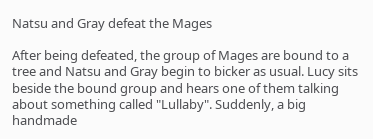Natsu and Gray defeat the Mages

After being defeated, the group of Mages are bound to a tree and Natsu and Gray begin to bicker as usual. Lucy sits beside the bound group and hears one of them talking about something called "Lullaby". Suddenly, a big handmade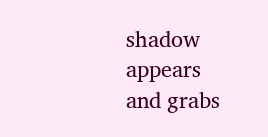shadow appears and grabs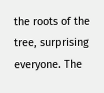the roots of the tree, surprising everyone. The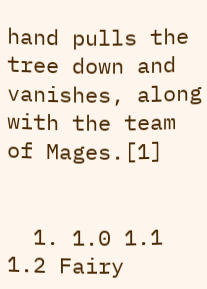hand pulls the tree down and vanishes, along with the team of Mages.[1]


  1. 1.0 1.1 1.2 Fairy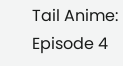Tail Anime: Episode 4